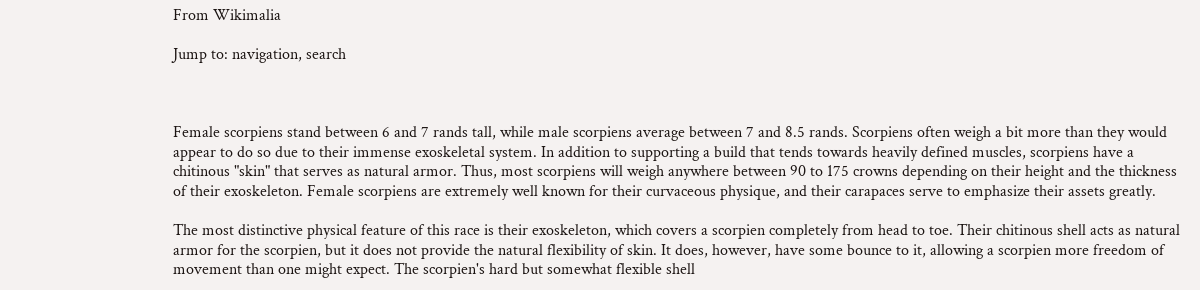From Wikimalia

Jump to: navigation, search



Female scorpiens stand between 6 and 7 rands tall, while male scorpiens average between 7 and 8.5 rands. Scorpiens often weigh a bit more than they would appear to do so due to their immense exoskeletal system. In addition to supporting a build that tends towards heavily defined muscles, scorpiens have a chitinous "skin" that serves as natural armor. Thus, most scorpiens will weigh anywhere between 90 to 175 crowns depending on their height and the thickness of their exoskeleton. Female scorpiens are extremely well known for their curvaceous physique, and their carapaces serve to emphasize their assets greatly.

The most distinctive physical feature of this race is their exoskeleton, which covers a scorpien completely from head to toe. Their chitinous shell acts as natural armor for the scorpien, but it does not provide the natural flexibility of skin. It does, however, have some bounce to it, allowing a scorpien more freedom of movement than one might expect. The scorpien's hard but somewhat flexible shell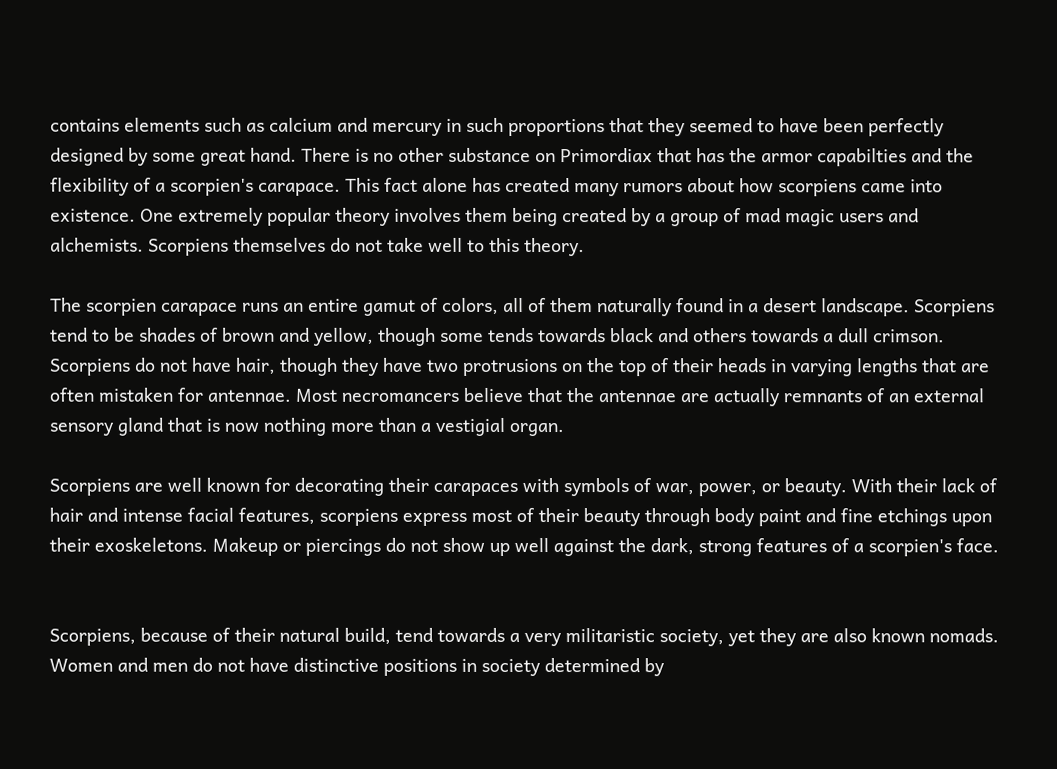contains elements such as calcium and mercury in such proportions that they seemed to have been perfectly designed by some great hand. There is no other substance on Primordiax that has the armor capabilties and the flexibility of a scorpien's carapace. This fact alone has created many rumors about how scorpiens came into existence. One extremely popular theory involves them being created by a group of mad magic users and alchemists. Scorpiens themselves do not take well to this theory.

The scorpien carapace runs an entire gamut of colors, all of them naturally found in a desert landscape. Scorpiens tend to be shades of brown and yellow, though some tends towards black and others towards a dull crimson. Scorpiens do not have hair, though they have two protrusions on the top of their heads in varying lengths that are often mistaken for antennae. Most necromancers believe that the antennae are actually remnants of an external sensory gland that is now nothing more than a vestigial organ.

Scorpiens are well known for decorating their carapaces with symbols of war, power, or beauty. With their lack of hair and intense facial features, scorpiens express most of their beauty through body paint and fine etchings upon their exoskeletons. Makeup or piercings do not show up well against the dark, strong features of a scorpien's face.


Scorpiens, because of their natural build, tend towards a very militaristic society, yet they are also known nomads. Women and men do not have distinctive positions in society determined by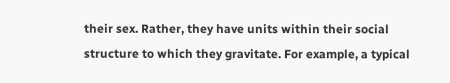their sex. Rather, they have units within their social structure to which they gravitate. For example, a typical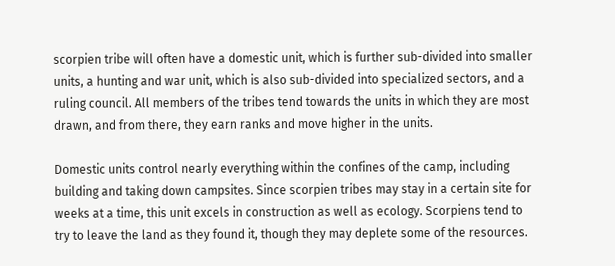scorpien tribe will often have a domestic unit, which is further sub-divided into smaller units, a hunting and war unit, which is also sub-divided into specialized sectors, and a ruling council. All members of the tribes tend towards the units in which they are most drawn, and from there, they earn ranks and move higher in the units.

Domestic units control nearly everything within the confines of the camp, including building and taking down campsites. Since scorpien tribes may stay in a certain site for weeks at a time, this unit excels in construction as well as ecology. Scorpiens tend to try to leave the land as they found it, though they may deplete some of the resources.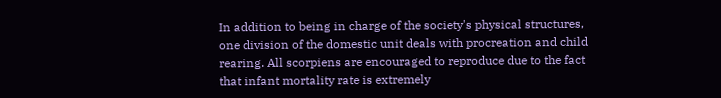In addition to being in charge of the society's physical structures, one division of the domestic unit deals with procreation and child rearing. All scorpiens are encouraged to reproduce due to the fact that infant mortality rate is extremely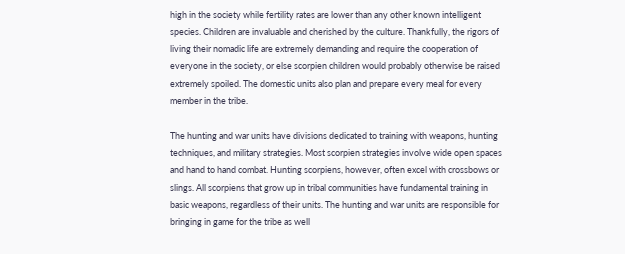high in the society while fertility rates are lower than any other known intelligent species. Children are invaluable and cherished by the culture. Thankfully, the rigors of living their nomadic life are extremely demanding and require the cooperation of everyone in the society, or else scorpien children would probably otherwise be raised extremely spoiled. The domestic units also plan and prepare every meal for every member in the tribe.

The hunting and war units have divisions dedicated to training with weapons, hunting techniques, and military strategies. Most scorpien strategies involve wide open spaces and hand to hand combat. Hunting scorpiens, however, often excel with crossbows or slings. All scorpiens that grow up in tribal communities have fundamental training in basic weapons, regardless of their units. The hunting and war units are responsible for bringing in game for the tribe as well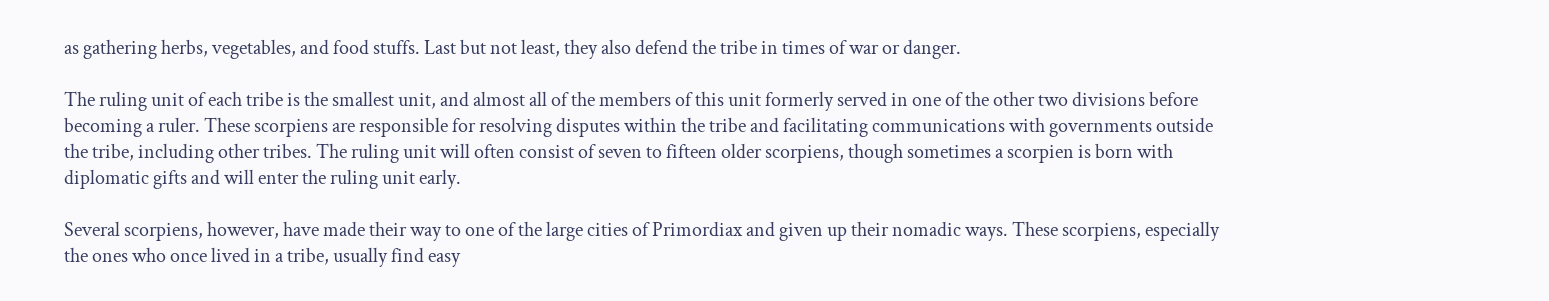as gathering herbs, vegetables, and food stuffs. Last but not least, they also defend the tribe in times of war or danger.

The ruling unit of each tribe is the smallest unit, and almost all of the members of this unit formerly served in one of the other two divisions before becoming a ruler. These scorpiens are responsible for resolving disputes within the tribe and facilitating communications with governments outside the tribe, including other tribes. The ruling unit will often consist of seven to fifteen older scorpiens, though sometimes a scorpien is born with diplomatic gifts and will enter the ruling unit early.

Several scorpiens, however, have made their way to one of the large cities of Primordiax and given up their nomadic ways. These scorpiens, especially the ones who once lived in a tribe, usually find easy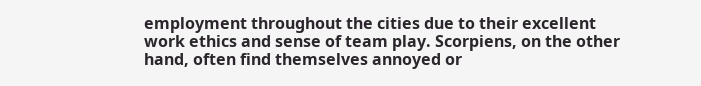employment throughout the cities due to their excellent work ethics and sense of team play. Scorpiens, on the other hand, often find themselves annoyed or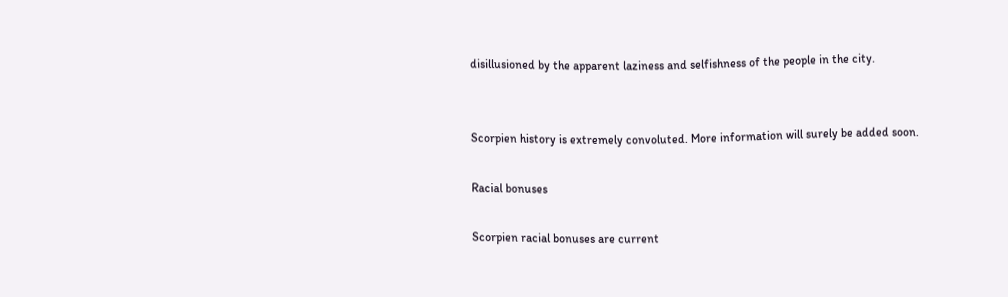disillusioned by the apparent laziness and selfishness of the people in the city.


Scorpien history is extremely convoluted. More information will surely be added soon.

Racial bonuses

Scorpien racial bonuses are current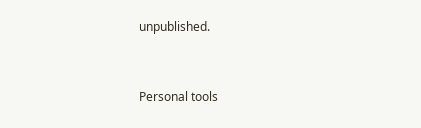unpublished.


Personal tools